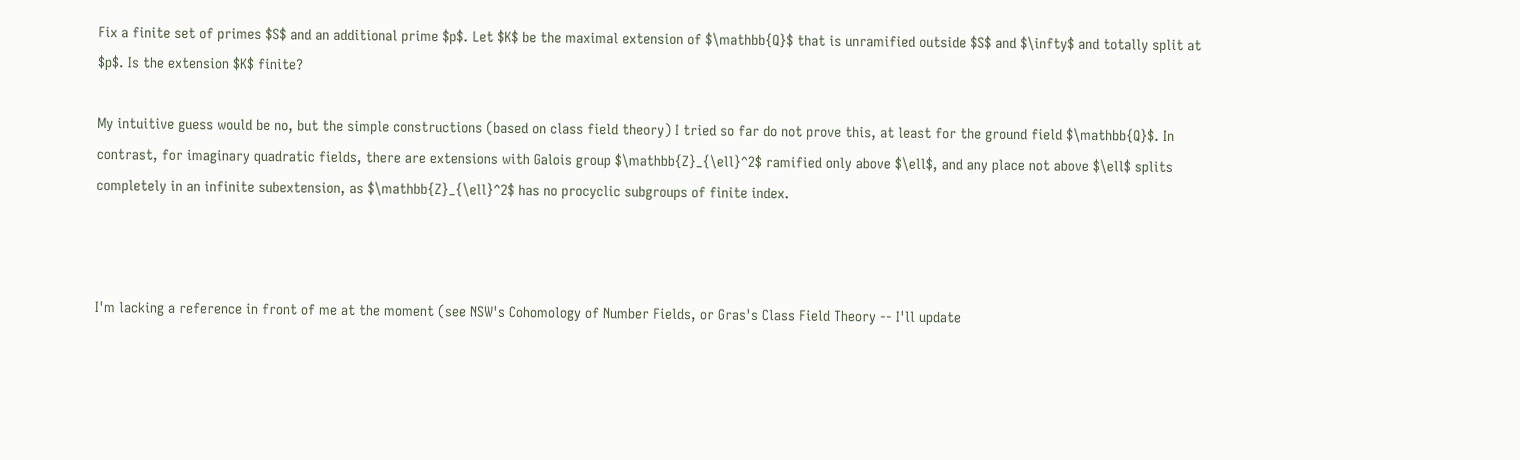Fix a finite set of primes $S$ and an additional prime $p$. Let $K$ be the maximal extension of $\mathbb{Q}$ that is unramified outside $S$ and $\infty$ and totally split at $p$. Is the extension $K$ finite?

My intuitive guess would be no, but the simple constructions (based on class field theory) I tried so far do not prove this, at least for the ground field $\mathbb{Q}$. In contrast, for imaginary quadratic fields, there are extensions with Galois group $\mathbb{Z}_{\ell}^2$ ramified only above $\ell$, and any place not above $\ell$ splits completely in an infinite subextension, as $\mathbb{Z}_{\ell}^2$ has no procyclic subgroups of finite index.



I'm lacking a reference in front of me at the moment (see NSW's Cohomology of Number Fields, or Gras's Class Field Theory -- I'll update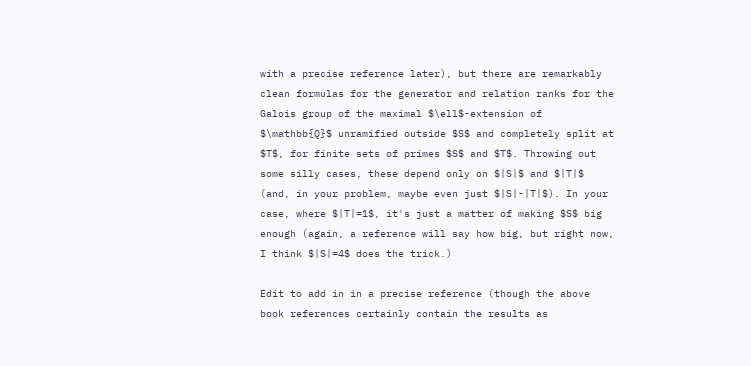with a precise reference later), but there are remarkably clean formulas for the generator and relation ranks for the Galois group of the maximal $\ell$-extension of $\mathbb{Q}$ unramified outside $S$ and completely split at $T$, for finite sets of primes $S$ and $T$. Throwing out some silly cases, these depend only on $|S|$ and $|T|$ (and, in your problem, maybe even just $|S|-|T|$). In your case, where $|T|=1$, it's just a matter of making $S$ big enough (again, a reference will say how big, but right now, I think $|S|=4$ does the trick.)

Edit to add in in a precise reference (though the above book references certainly contain the results as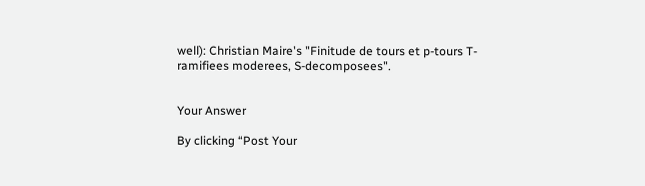well): Christian Maire's "Finitude de tours et p-tours T-ramifiees moderees, S-decomposees".


Your Answer

By clicking “Post Your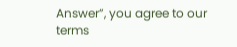Answer”, you agree to our terms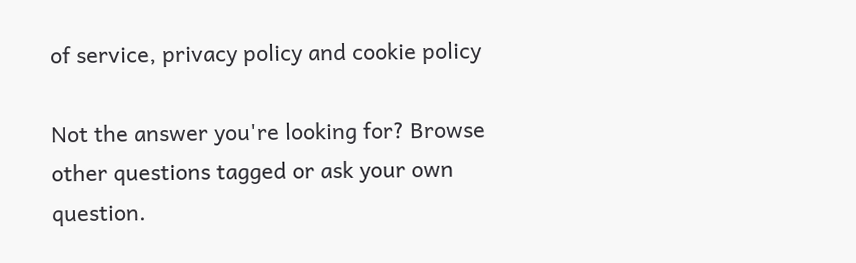of service, privacy policy and cookie policy

Not the answer you're looking for? Browse other questions tagged or ask your own question.